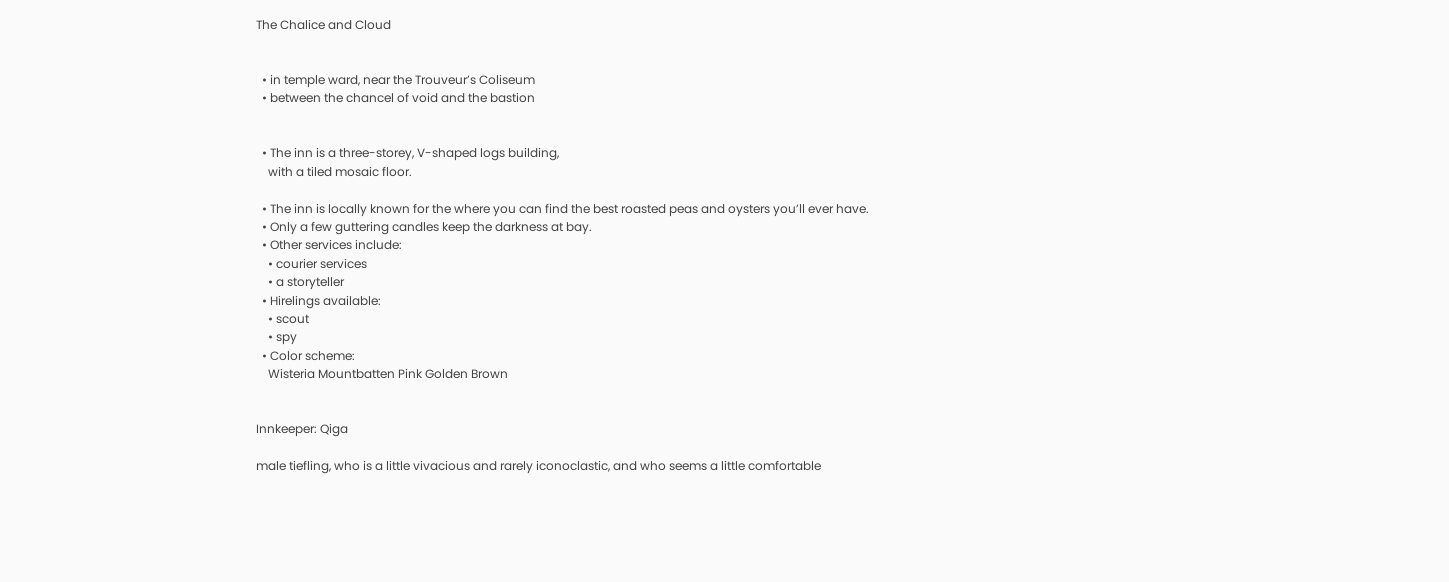The Chalice and Cloud


  • in temple ward, near the Trouveur’s Coliseum
  • between the chancel of void and the bastion


  • The inn is a three-storey, V-shaped logs building,
    with a tiled mosaic floor.

  • The inn is locally known for the where you can find the best roasted peas and oysters you’ll ever have.
  • Only a few guttering candles keep the darkness at bay.
  • Other services include:
    • courier services
    • a storyteller
  • Hirelings available:
    • scout
    • spy
  • Color scheme:
    Wisteria Mountbatten Pink Golden Brown


Innkeeper: Qiga

male tiefling, who is a little vivacious and rarely iconoclastic, and who seems a little comfortable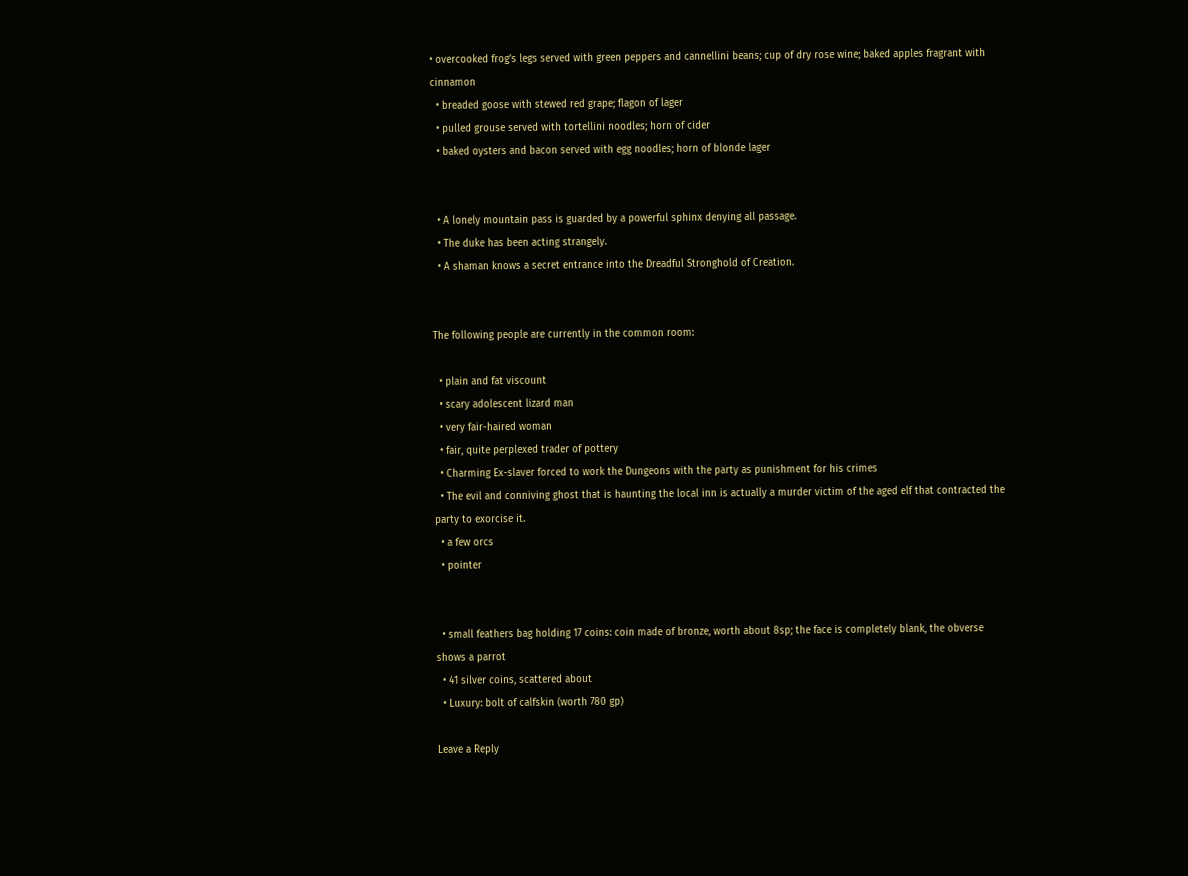• overcooked frog’s legs served with green peppers and cannellini beans; cup of dry rose wine; baked apples fragrant with cinnamon
  • breaded goose with stewed red grape; flagon of lager
  • pulled grouse served with tortellini noodles; horn of cider
  • baked oysters and bacon served with egg noodles; horn of blonde lager


  • A lonely mountain pass is guarded by a powerful sphinx denying all passage.
  • The duke has been acting strangely.
  • A shaman knows a secret entrance into the Dreadful Stronghold of Creation.


The following people are currently in the common room:

  • plain and fat viscount
  • scary adolescent lizard man
  • very fair-haired woman
  • fair, quite perplexed trader of pottery
  • Charming Ex-slaver forced to work the Dungeons with the party as punishment for his crimes
  • The evil and conniving ghost that is haunting the local inn is actually a murder victim of the aged elf that contracted the party to exorcise it.
  • a few orcs
  • pointer


  • small feathers bag holding 17 coins: coin made of bronze, worth about 8sp; the face is completely blank, the obverse shows a parrot
  • 41 silver coins, scattered about
  • Luxury: bolt of calfskin (worth 780 gp)

Leave a Reply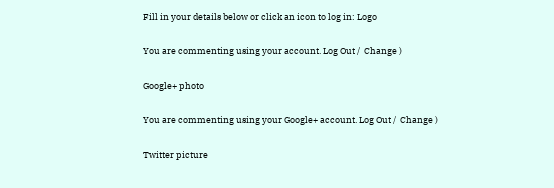Fill in your details below or click an icon to log in: Logo

You are commenting using your account. Log Out /  Change )

Google+ photo

You are commenting using your Google+ account. Log Out /  Change )

Twitter picture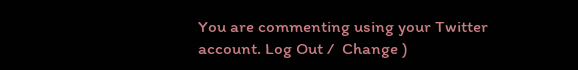You are commenting using your Twitter account. Log Out /  Change )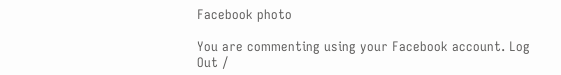Facebook photo

You are commenting using your Facebook account. Log Out /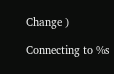Change )

Connecting to %s